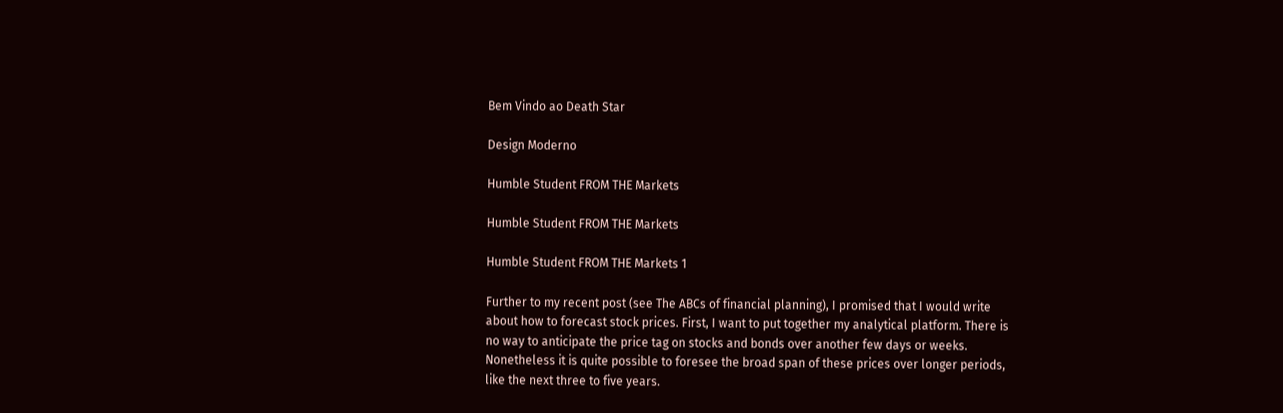Bem Vindo ao Death Star

Design Moderno

Humble Student FROM THE Markets

Humble Student FROM THE Markets

Humble Student FROM THE Markets 1

Further to my recent post (see The ABCs of financial planning), I promised that I would write about how to forecast stock prices. First, I want to put together my analytical platform. There is no way to anticipate the price tag on stocks and bonds over another few days or weeks. Nonetheless it is quite possible to foresee the broad span of these prices over longer periods, like the next three to five years.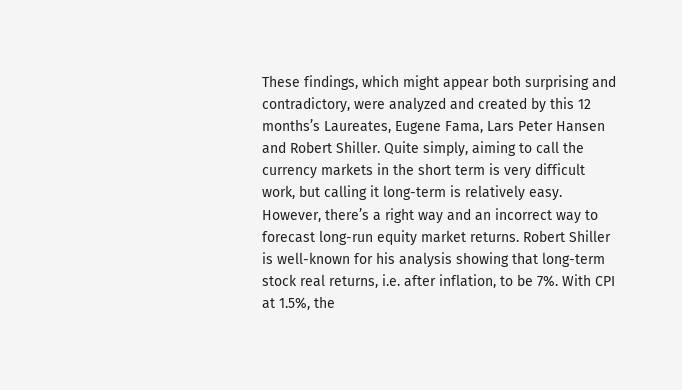These findings, which might appear both surprising and contradictory, were analyzed and created by this 12 months’s Laureates, Eugene Fama, Lars Peter Hansen and Robert Shiller. Quite simply, aiming to call the currency markets in the short term is very difficult work, but calling it long-term is relatively easy. However, there’s a right way and an incorrect way to forecast long-run equity market returns. Robert Shiller is well-known for his analysis showing that long-term stock real returns, i.e. after inflation, to be 7%. With CPI at 1.5%, the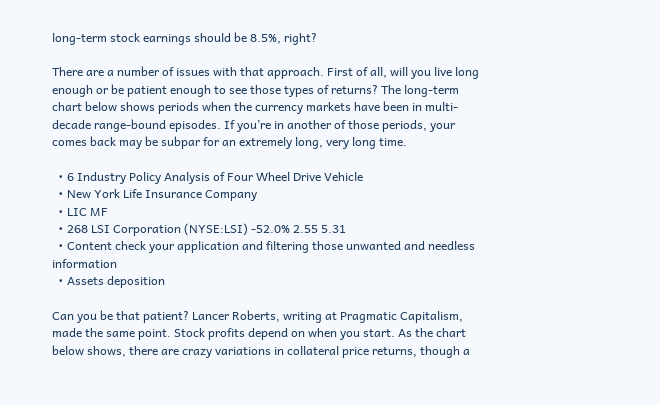long-term stock earnings should be 8.5%, right?

There are a number of issues with that approach. First of all, will you live long enough or be patient enough to see those types of returns? The long-term chart below shows periods when the currency markets have been in multi-decade range-bound episodes. If you’re in another of those periods, your comes back may be subpar for an extremely long, very long time.

  • 6 Industry Policy Analysis of Four Wheel Drive Vehicle
  • New York Life Insurance Company
  • LIC MF
  • 268 LSI Corporation (NYSE:LSI) -52.0% 2.55 5.31
  • Content check your application and filtering those unwanted and needless information
  • Assets deposition

Can you be that patient? Lancer Roberts, writing at Pragmatic Capitalism, made the same point. Stock profits depend on when you start. As the chart below shows, there are crazy variations in collateral price returns, though a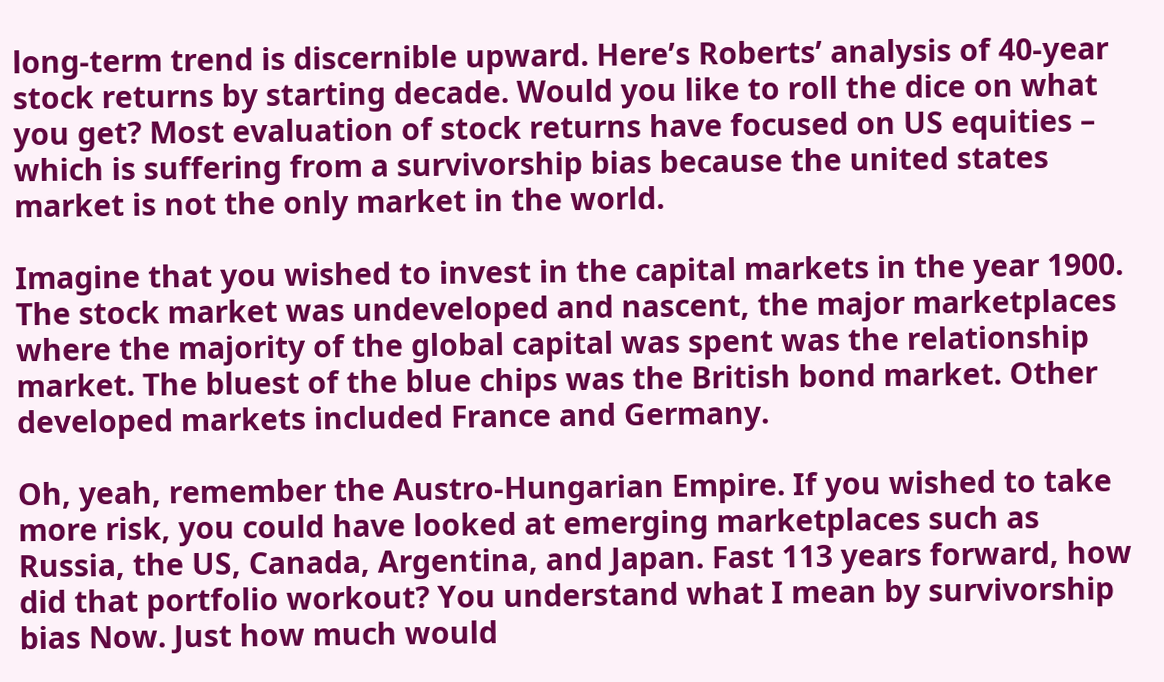long-term trend is discernible upward. Here’s Roberts’ analysis of 40-year stock returns by starting decade. Would you like to roll the dice on what you get? Most evaluation of stock returns have focused on US equities – which is suffering from a survivorship bias because the united states market is not the only market in the world.

Imagine that you wished to invest in the capital markets in the year 1900. The stock market was undeveloped and nascent, the major marketplaces where the majority of the global capital was spent was the relationship market. The bluest of the blue chips was the British bond market. Other developed markets included France and Germany.

Oh, yeah, remember the Austro-Hungarian Empire. If you wished to take more risk, you could have looked at emerging marketplaces such as Russia, the US, Canada, Argentina, and Japan. Fast 113 years forward, how did that portfolio workout? You understand what I mean by survivorship bias Now. Just how much would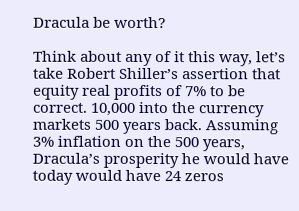Dracula be worth?

Think about any of it this way, let’s take Robert Shiller’s assertion that equity real profits of 7% to be correct. 10,000 into the currency markets 500 years back. Assuming 3% inflation on the 500 years, Dracula’s prosperity he would have today would have 24 zeros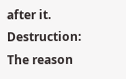after it. Destruction: The reason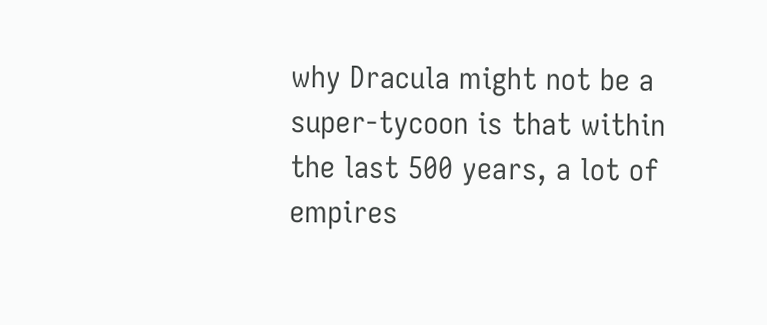why Dracula might not be a super-tycoon is that within the last 500 years, a lot of empires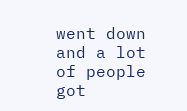went down and a lot of people got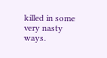killed in some very nasty ways.